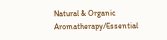Natural & Organic Aromatherapy/Essential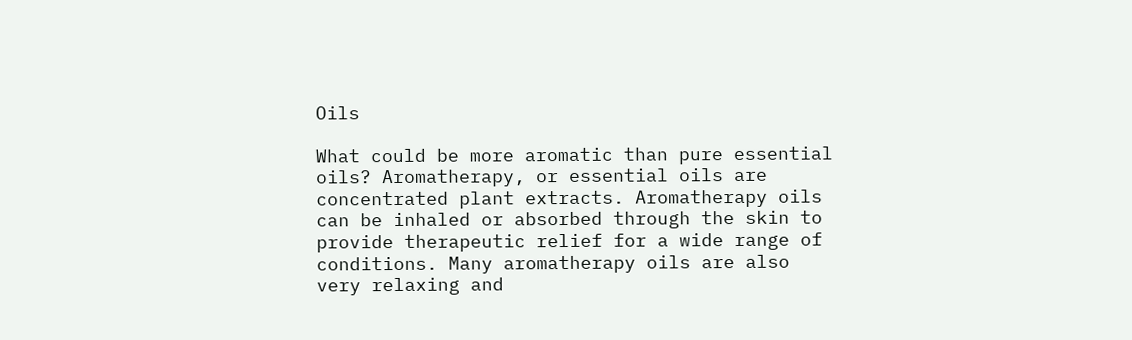Oils

What could be more aromatic than pure essential oils? Aromatherapy, or essential oils are concentrated plant extracts. Aromatherapy oils can be inhaled or absorbed through the skin to provide therapeutic relief for a wide range of conditions. Many aromatherapy oils are also very relaxing and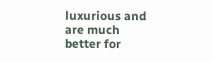luxurious and are much better for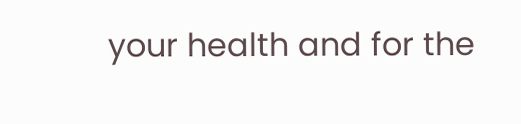your health and for the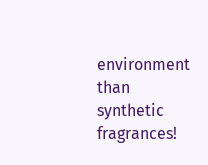environment than synthetic fragrances!